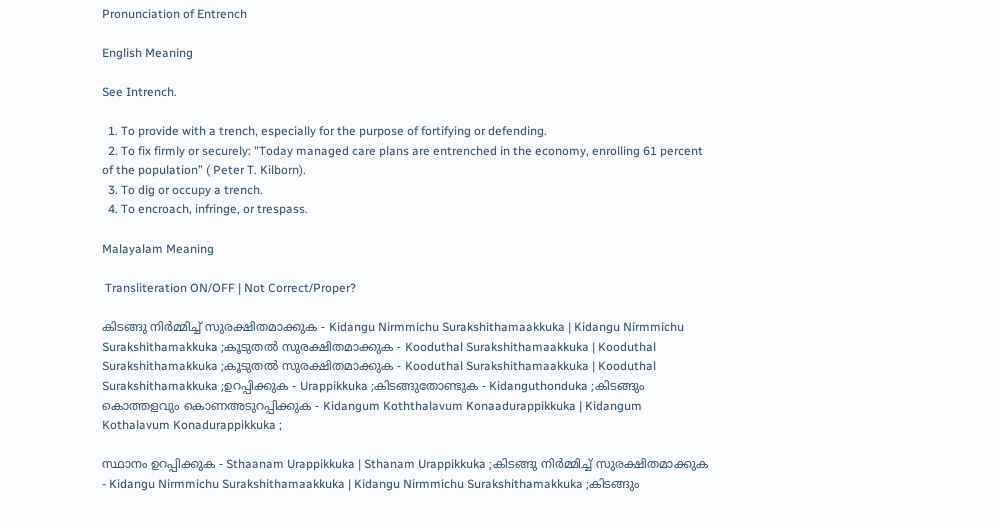Pronunciation of Entrench

English Meaning

See Intrench.

  1. To provide with a trench, especially for the purpose of fortifying or defending.
  2. To fix firmly or securely: "Today managed care plans are entrenched in the economy, enrolling 61 percent of the population” ( Peter T. Kilborn).
  3. To dig or occupy a trench.
  4. To encroach, infringe, or trespass.

Malayalam Meaning

 Transliteration ON/OFF | Not Correct/Proper?

കിടങ്ങു നിർമ്മിച്ച് സുരക്ഷിതമാക്കുക - Kidangu Nirmmichu Surakshithamaakkuka | Kidangu Nirmmichu Surakshithamakkuka ;കൂടുതല്‍ സുരക്ഷിതമാക്കുക - Kooduthal Surakshithamaakkuka | Kooduthal Surakshithamakkuka ;കൂടുതൽ സുരക്ഷിതമാക്കുക - Kooduthal Surakshithamaakkuka | Kooduthal Surakshithamakkuka ;ഉറപ്പിക്കുക - Urappikkuka ;കിടങ്ങുതോണ്ടുക - Kidanguthonduka ;കിടങ്ങും കൊത്തളവും കൊണഅടുറപ്പിക്കുക - Kidangum Koththalavum Konaadurappikkuka | Kidangum Kothalavum Konadurappikkuka ;

സ്ഥാനം ഉറപ്പിക്കുക - Sthaanam Urappikkuka | Sthanam Urappikkuka ;കിടങ്ങു നിര്‍മ്മിച്ച് സുരക്ഷിതമാക്കുക - Kidangu Nirmmichu Surakshithamaakkuka | Kidangu Nirmmichu Surakshithamakkuka ;കിടങ്ങും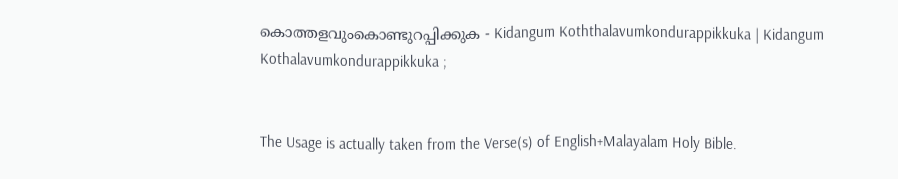കൊത്തളവുംകൊണ്ടുറപ്പിക്കുക - Kidangum Koththalavumkondurappikkuka | Kidangum Kothalavumkondurappikkuka ;


The Usage is actually taken from the Verse(s) of English+Malayalam Holy Bible.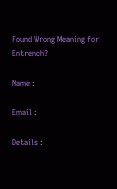Found Wrong Meaning for Entrench?

Name :

Email :

Details :